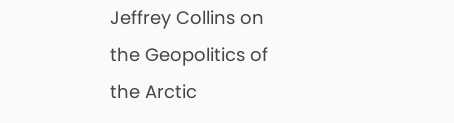Jeffrey Collins on the Geopolitics of the Arctic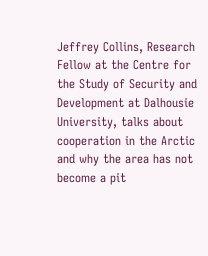Jeffrey Collins, Research Fellow at the Centre for the Study of Security and Development at Dalhousie University, talks about cooperation in the Arctic and why the area has not become a pit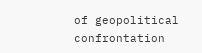of geopolitical confrontation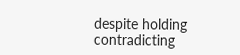despite holding contradicting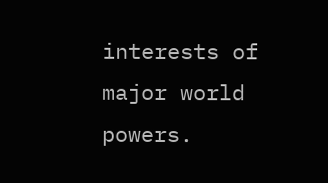interests of major world powers.